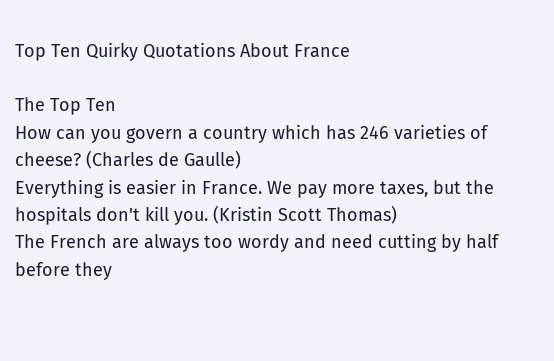Top Ten Quirky Quotations About France

The Top Ten
How can you govern a country which has 246 varieties of cheese? (Charles de Gaulle)
Everything is easier in France. We pay more taxes, but the hospitals don't kill you. (Kristin Scott Thomas)
The French are always too wordy and need cutting by half before they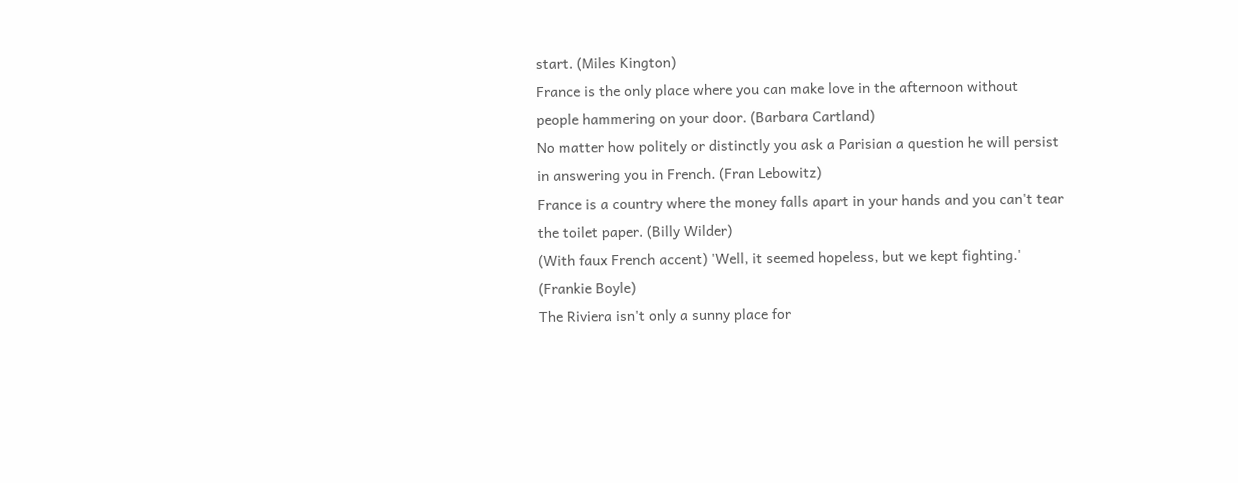start. (Miles Kington)
France is the only place where you can make love in the afternoon without people hammering on your door. (Barbara Cartland)
No matter how politely or distinctly you ask a Parisian a question he will persist in answering you in French. (Fran Lebowitz)
France is a country where the money falls apart in your hands and you can't tear the toilet paper. (Billy Wilder)
(With faux French accent) 'Well, it seemed hopeless, but we kept fighting.' (Frankie Boyle)
The Riviera isn't only a sunny place for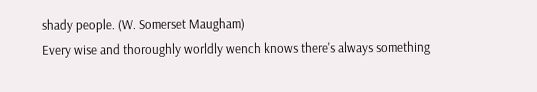shady people. (W. Somerset Maugham)
Every wise and thoroughly worldly wench knows there's always something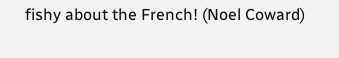fishy about the French! (Noel Coward)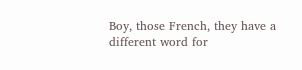Boy, those French, they have a different word for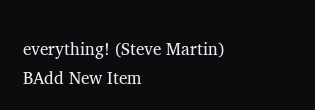everything! (Steve Martin)
BAdd New Item